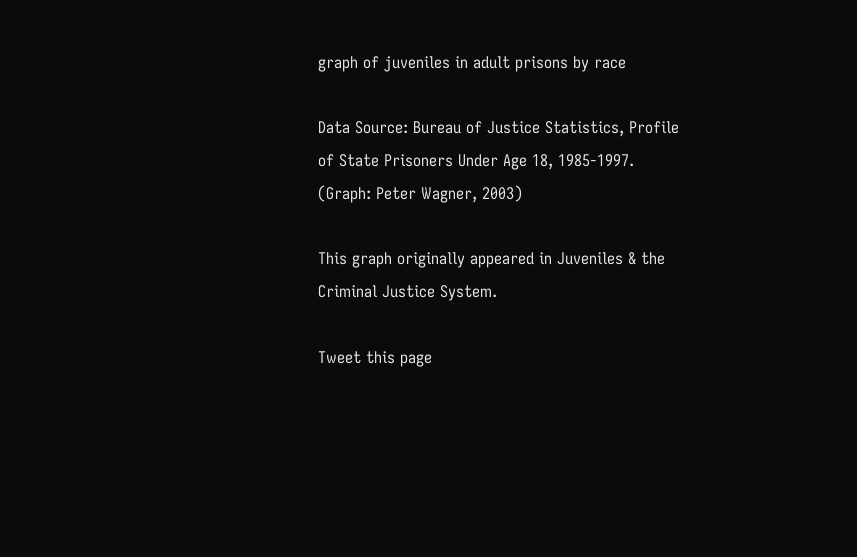graph of juveniles in adult prisons by race

Data Source: Bureau of Justice Statistics, Profile of State Prisoners Under Age 18, 1985-1997. (Graph: Peter Wagner, 2003)

This graph originally appeared in Juveniles & the Criminal Justice System.

Tweet this page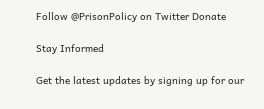Follow @PrisonPolicy on Twitter Donate

Stay Informed

Get the latest updates by signing up for our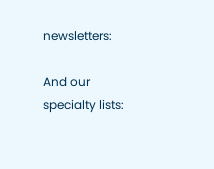newsletters:

And our specialty lists: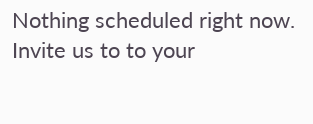Nothing scheduled right now. Invite us to to your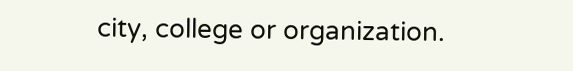city, college or organization.